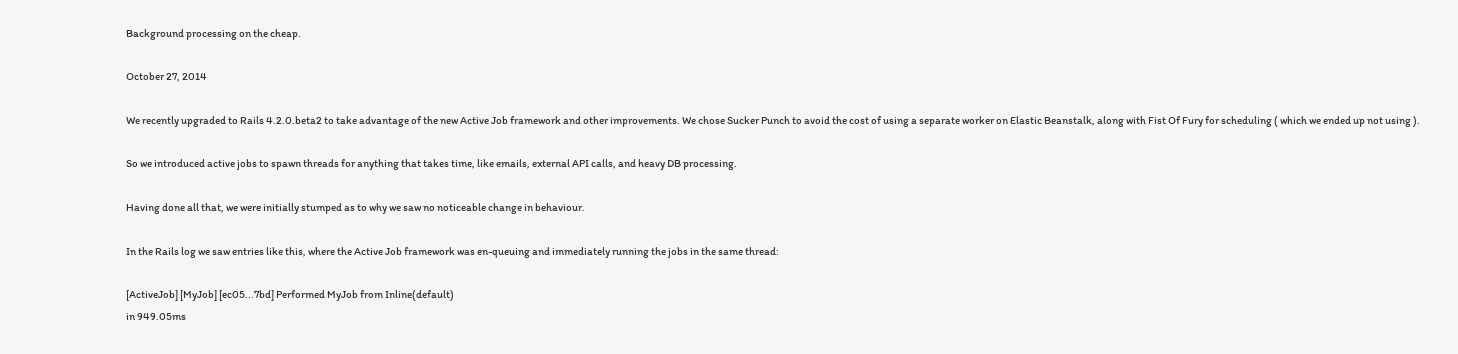Background processing on the cheap.

October 27, 2014

We recently upgraded to Rails 4.2.0.beta2 to take advantage of the new Active Job framework and other improvements. We chose Sucker Punch to avoid the cost of using a separate worker on Elastic Beanstalk, along with Fist Of Fury for scheduling ( which we ended up not using ).

So we introduced active jobs to spawn threads for anything that takes time, like emails, external API calls, and heavy DB processing.

Having done all that, we were initially stumped as to why we saw no noticeable change in behaviour.

In the Rails log we saw entries like this, where the Active Job framework was en-queuing and immediately running the jobs in the same thread:

[ActiveJob] [MyJob] [ec05...7bd] Performed MyJob from Inline(default)
in 949.05ms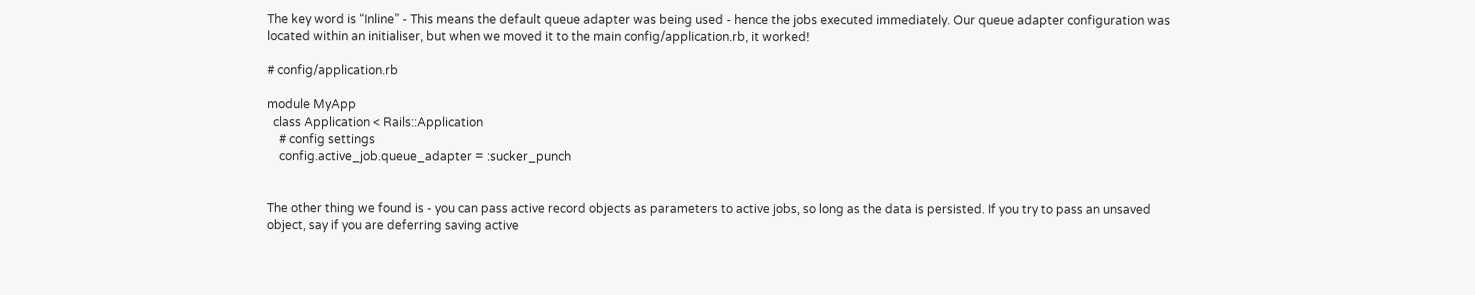The key word is “Inline” - This means the default queue adapter was being used - hence the jobs executed immediately. Our queue adapter configuration was located within an initialiser, but when we moved it to the main config/application.rb, it worked!

# config/application.rb

module MyApp
  class Application < Rails::Application
    # config settings
    config.active_job.queue_adapter = :sucker_punch


The other thing we found is - you can pass active record objects as parameters to active jobs, so long as the data is persisted. If you try to pass an unsaved object, say if you are deferring saving active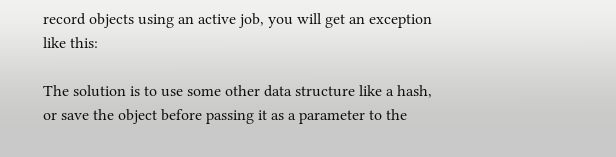record objects using an active job, you will get an exception like this:

The solution is to use some other data structure like a hash, or save the object before passing it as a parameter to the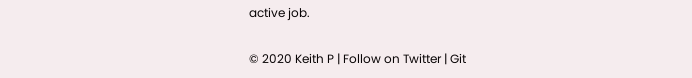active job.

© 2020 Keith P | Follow on Twitter | Git